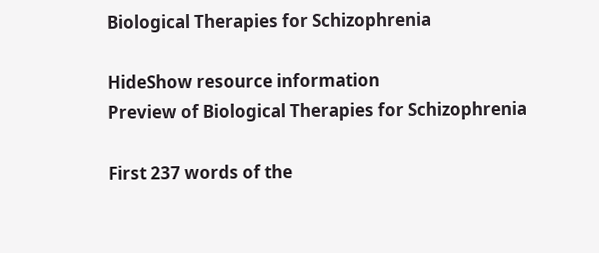Biological Therapies for Schizophrenia

HideShow resource information
Preview of Biological Therapies for Schizophrenia

First 237 words of the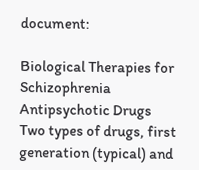document:

Biological Therapies for Schizophrenia
Antipsychotic Drugs
Two types of drugs, first generation (typical) and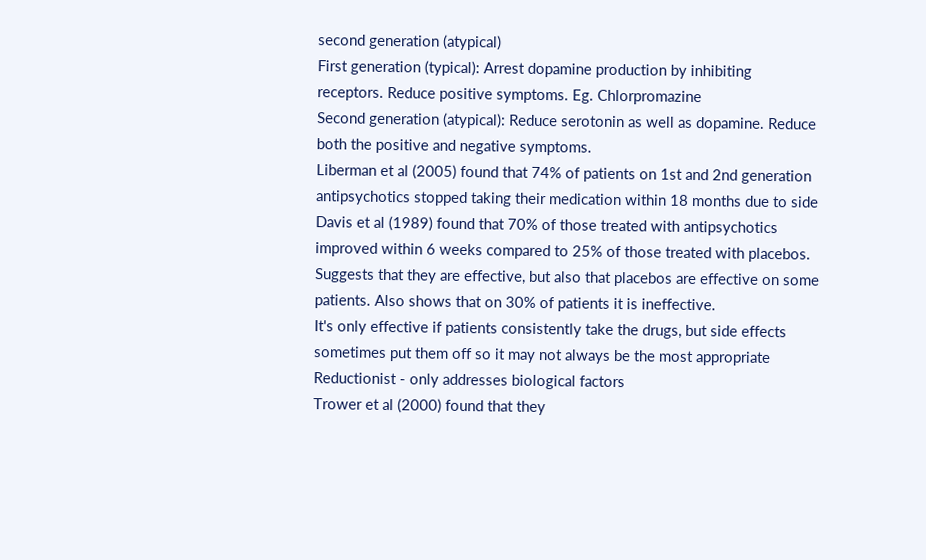second generation (atypical)
First generation (typical): Arrest dopamine production by inhibiting
receptors. Reduce positive symptoms. Eg. Chlorpromazine
Second generation (atypical): Reduce serotonin as well as dopamine. Reduce
both the positive and negative symptoms.
Liberman et al (2005) found that 74% of patients on 1st and 2nd generation
antipsychotics stopped taking their medication within 18 months due to side
Davis et al (1989) found that 70% of those treated with antipsychotics
improved within 6 weeks compared to 25% of those treated with placebos.
Suggests that they are effective, but also that placebos are effective on some
patients. Also shows that on 30% of patients it is ineffective.
It's only effective if patients consistently take the drugs, but side effects
sometimes put them off so it may not always be the most appropriate
Reductionist - only addresses biological factors
Trower et al (2000) found that they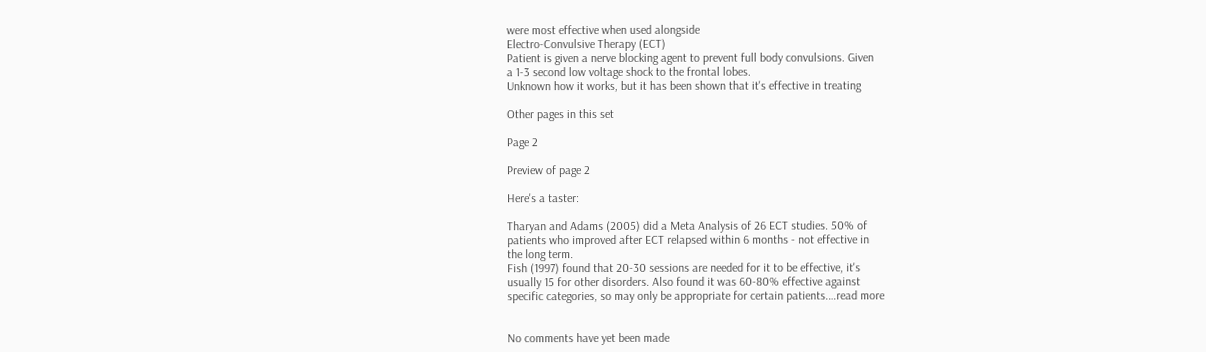were most effective when used alongside
Electro-Convulsive Therapy (ECT)
Patient is given a nerve blocking agent to prevent full body convulsions. Given
a 1-3 second low voltage shock to the frontal lobes.
Unknown how it works, but it has been shown that it's effective in treating

Other pages in this set

Page 2

Preview of page 2

Here's a taster:

Tharyan and Adams (2005) did a Meta Analysis of 26 ECT studies. 50% of
patients who improved after ECT relapsed within 6 months - not effective in
the long term.
Fish (1997) found that 20-30 sessions are needed for it to be effective, it's
usually 15 for other disorders. Also found it was 60-80% effective against
specific categories, so may only be appropriate for certain patients.…read more


No comments have yet been made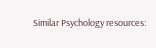Similar Psychology resources: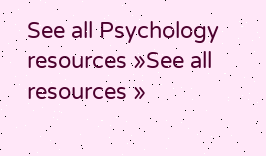See all Psychology resources »See all resources »